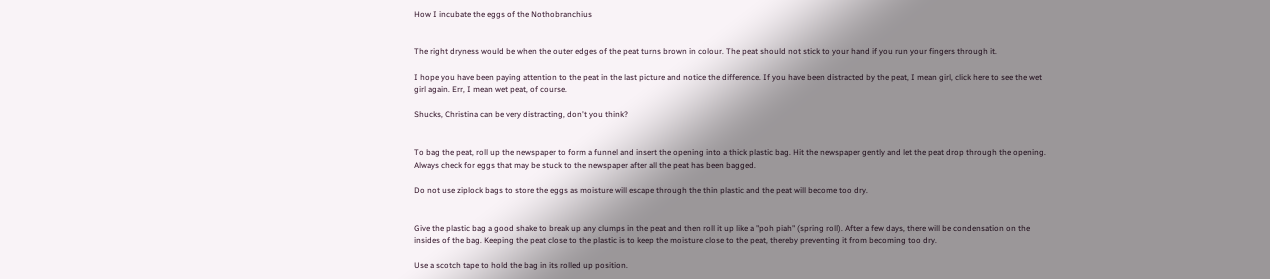How I incubate the eggs of the Nothobranchius


The right dryness would be when the outer edges of the peat turns brown in colour. The peat should not stick to your hand if you run your fingers through it.

I hope you have been paying attention to the peat in the last picture and notice the difference. If you have been distracted by the peat, I mean girl, click here to see the wet girl again. Err, I mean wet peat, of course.

Shucks, Christina can be very distracting, don't you think?


To bag the peat, roll up the newspaper to form a funnel and insert the opening into a thick plastic bag. Hit the newspaper gently and let the peat drop through the opening. Always check for eggs that may be stuck to the newspaper after all the peat has been bagged.

Do not use ziplock bags to store the eggs as moisture will escape through the thin plastic and the peat will become too dry.


Give the plastic bag a good shake to break up any clumps in the peat and then roll it up like a "poh piah" (spring roll). After a few days, there will be condensation on the insides of the bag. Keeping the peat close to the plastic is to keep the moisture close to the peat, thereby preventing it from becoming too dry.

Use a scotch tape to hold the bag in its rolled up position.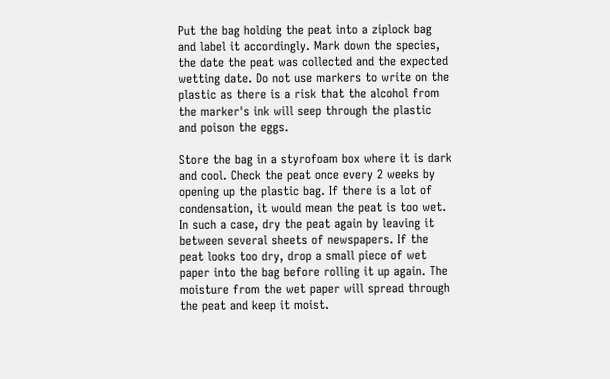Put the bag holding the peat into a ziplock bag and label it accordingly. Mark down the species, the date the peat was collected and the expected wetting date. Do not use markers to write on the plastic as there is a risk that the alcohol from the marker's ink will seep through the plastic and poison the eggs.

Store the bag in a styrofoam box where it is dark and cool. Check the peat once every 2 weeks by opening up the plastic bag. If there is a lot of condensation, it would mean the peat is too wet. In such a case, dry the peat again by leaving it between several sheets of newspapers. If the peat looks too dry, drop a small piece of wet paper into the bag before rolling it up again. The moisture from the wet paper will spread through the peat and keep it moist.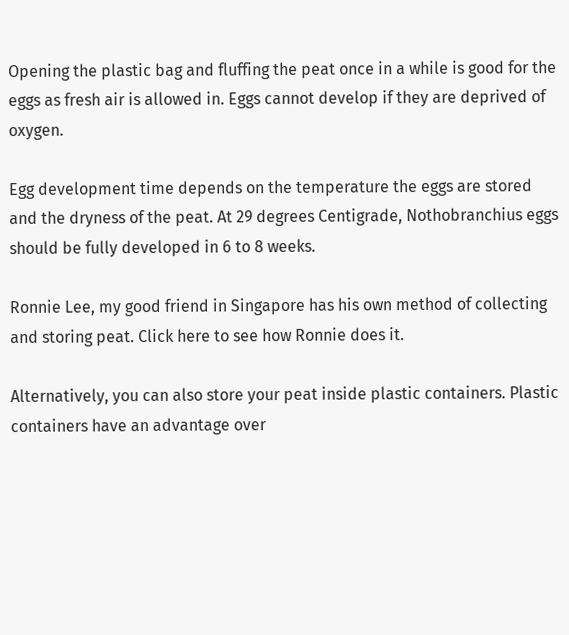Opening the plastic bag and fluffing the peat once in a while is good for the eggs as fresh air is allowed in. Eggs cannot develop if they are deprived of oxygen.

Egg development time depends on the temperature the eggs are stored and the dryness of the peat. At 29 degrees Centigrade, Nothobranchius eggs should be fully developed in 6 to 8 weeks.

Ronnie Lee, my good friend in Singapore has his own method of collecting and storing peat. Click here to see how Ronnie does it.

Alternatively, you can also store your peat inside plastic containers. Plastic containers have an advantage over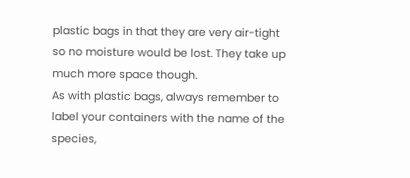plastic bags in that they are very air-tight so no moisture would be lost. They take up much more space though.
As with plastic bags, always remember to label your containers with the name of the species,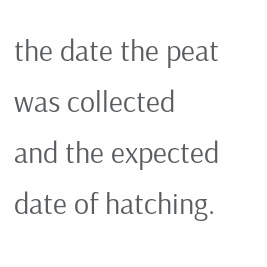the date the peat was collected and the expected date of hatching.